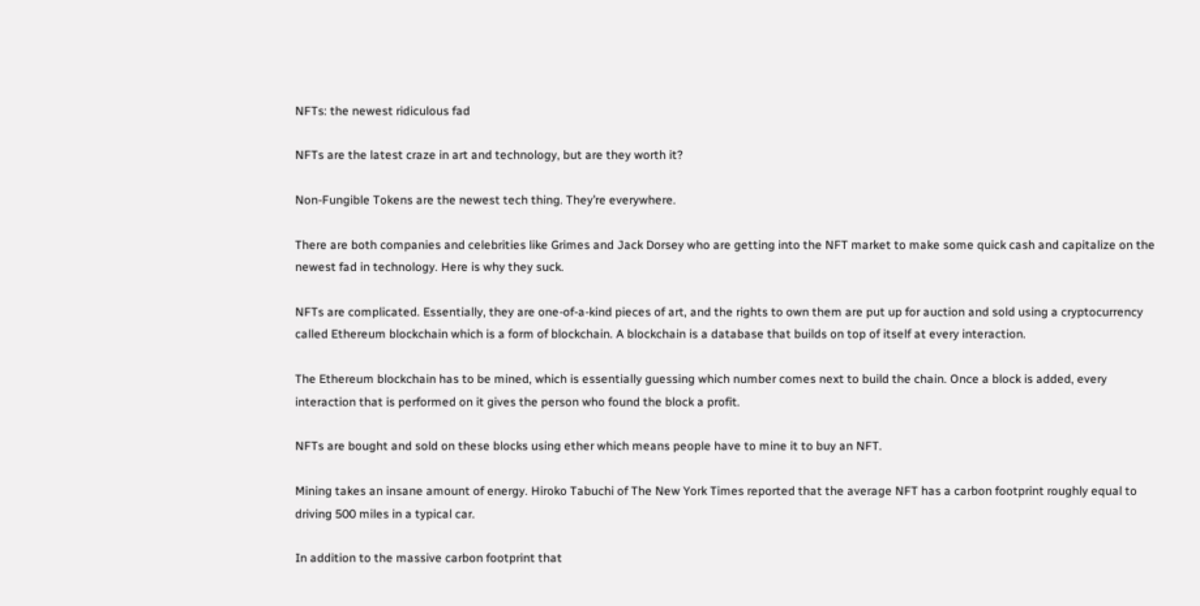NFTs: the newest ridiculous fad

NFTs are the latest craze in art and technology, but are they worth it?

Non-Fungible Tokens are the newest tech thing. They’re everywhere.

There are both companies and celebrities like Grimes and Jack Dorsey who are getting into the NFT market to make some quick cash and capitalize on the newest fad in technology. Here is why they suck.

NFTs are complicated. Essentially, they are one-of-a-kind pieces of art, and the rights to own them are put up for auction and sold using a cryptocurrency called Ethereum blockchain which is a form of blockchain. A blockchain is a database that builds on top of itself at every interaction.

The Ethereum blockchain has to be mined, which is essentially guessing which number comes next to build the chain. Once a block is added, every interaction that is performed on it gives the person who found the block a profit.

NFTs are bought and sold on these blocks using ether which means people have to mine it to buy an NFT.

Mining takes an insane amount of energy. Hiroko Tabuchi of The New York Times reported that the average NFT has a carbon footprint roughly equal to driving 500 miles in a typical car.

In addition to the massive carbon footprint that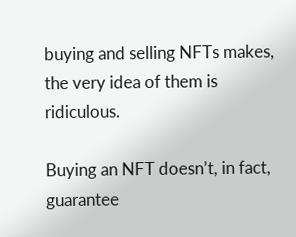buying and selling NFTs makes, the very idea of them is ridiculous.

Buying an NFT doesn’t, in fact, guarantee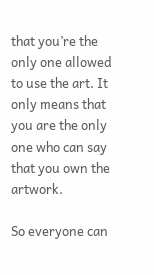that you’re the only one allowed to use the art. It only means that you are the only one who can say that you own the artwork.

So everyone can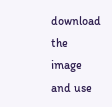download the image and use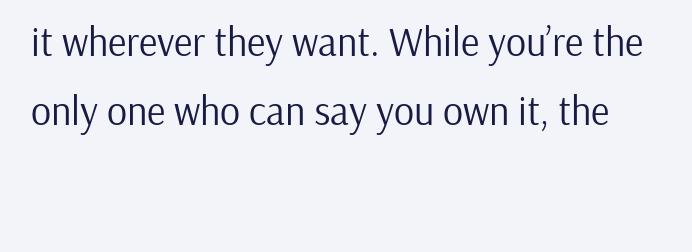it wherever they want. While you’re the only one who can say you own it, the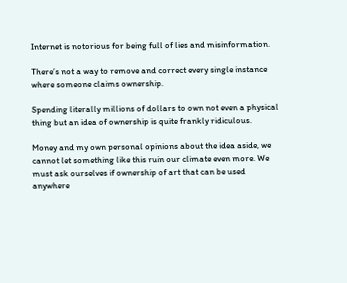Internet is notorious for being full of lies and misinformation.

There’s not a way to remove and correct every single instance where someone claims ownership.

Spending literally millions of dollars to own not even a physical thing but an idea of ownership is quite frankly ridiculous.

Money and my own personal opinions about the idea aside, we cannot let something like this ruin our climate even more. We must ask ourselves if ownership of art that can be used anywhere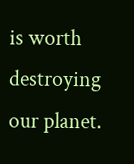is worth destroying our planet.